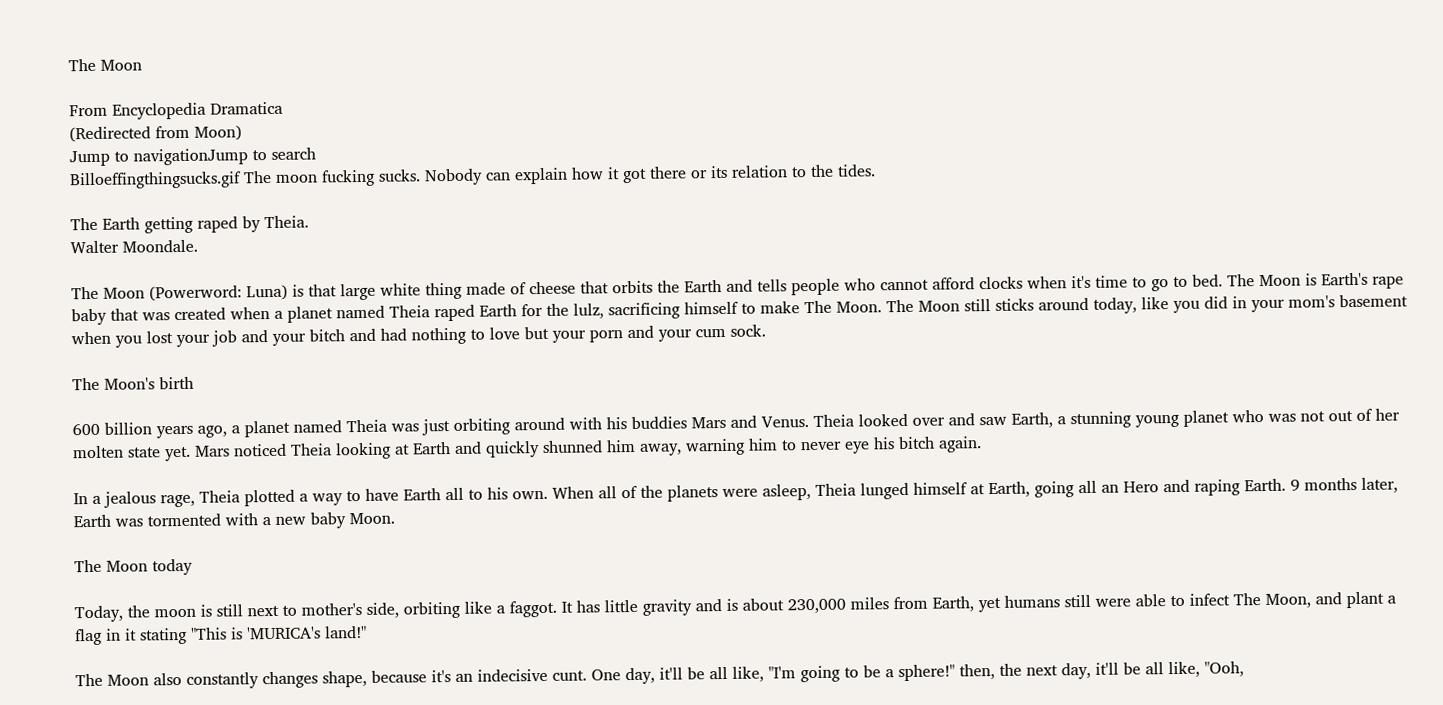The Moon

From Encyclopedia Dramatica
(Redirected from Moon)
Jump to navigationJump to search
Billoeffingthingsucks.gif The moon fucking sucks. Nobody can explain how it got there or its relation to the tides.

The Earth getting raped by Theia.
Walter Moondale.

The Moon (Powerword: Luna) is that large white thing made of cheese that orbits the Earth and tells people who cannot afford clocks when it's time to go to bed. The Moon is Earth's rape baby that was created when a planet named Theia raped Earth for the lulz, sacrificing himself to make The Moon. The Moon still sticks around today, like you did in your mom's basement when you lost your job and your bitch and had nothing to love but your porn and your cum sock.

The Moon's birth

600 billion years ago, a planet named Theia was just orbiting around with his buddies Mars and Venus. Theia looked over and saw Earth, a stunning young planet who was not out of her molten state yet. Mars noticed Theia looking at Earth and quickly shunned him away, warning him to never eye his bitch again.

In a jealous rage, Theia plotted a way to have Earth all to his own. When all of the planets were asleep, Theia lunged himself at Earth, going all an Hero and raping Earth. 9 months later, Earth was tormented with a new baby Moon.

The Moon today

Today, the moon is still next to mother's side, orbiting like a faggot. It has little gravity and is about 230,000 miles from Earth, yet humans still were able to infect The Moon, and plant a flag in it stating "This is 'MURICA's land!"

The Moon also constantly changes shape, because it's an indecisive cunt. One day, it'll be all like, "I'm going to be a sphere!" then, the next day, it'll be all like, "Ooh,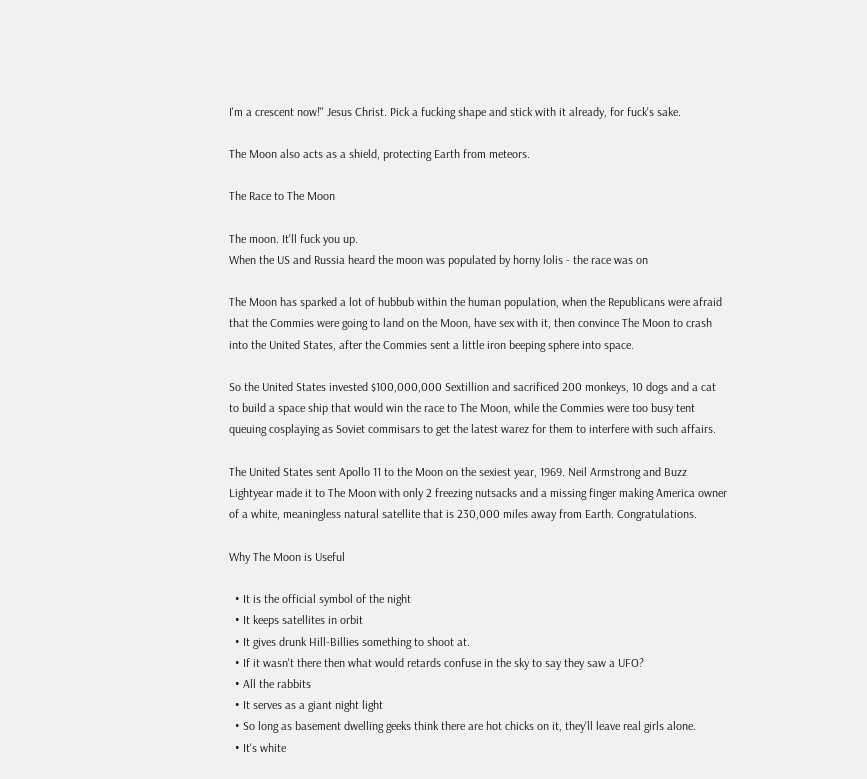I'm a crescent now!" Jesus Christ. Pick a fucking shape and stick with it already, for fuck's sake.

The Moon also acts as a shield, protecting Earth from meteors.

The Race to The Moon

The moon. It'll fuck you up.
When the US and Russia heard the moon was populated by horny lolis - the race was on

The Moon has sparked a lot of hubbub within the human population, when the Republicans were afraid that the Commies were going to land on the Moon, have sex with it, then convince The Moon to crash into the United States, after the Commies sent a little iron beeping sphere into space.

So the United States invested $100,000,000 Sextillion and sacrificed 200 monkeys, 10 dogs and a cat to build a space ship that would win the race to The Moon, while the Commies were too busy tent queuing cosplaying as Soviet commisars to get the latest warez for them to interfere with such affairs.

The United States sent Apollo 11 to the Moon on the sexiest year, 1969. Neil Armstrong and Buzz Lightyear made it to The Moon with only 2 freezing nutsacks and a missing finger making America owner of a white, meaningless natural satellite that is 230,000 miles away from Earth. Congratulations.

Why The Moon is Useful

  • It is the official symbol of the night
  • It keeps satellites in orbit
  • It gives drunk Hill-Billies something to shoot at.
  • If it wasn't there then what would retards confuse in the sky to say they saw a UFO?
  • All the rabbits
  • It serves as a giant night light
  • So long as basement dwelling geeks think there are hot chicks on it, they'll leave real girls alone.
  • It's white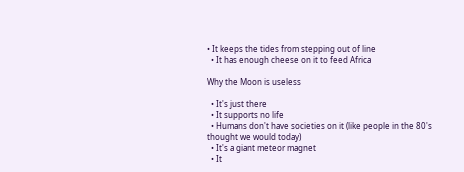• It keeps the tides from stepping out of line
  • It has enough cheese on it to feed Africa

Why the Moon is useless

  • It's just there
  • It supports no life
  • Humans don't have societies on it (like people in the 80's thought we would today)
  • It's a giant meteor magnet
  • It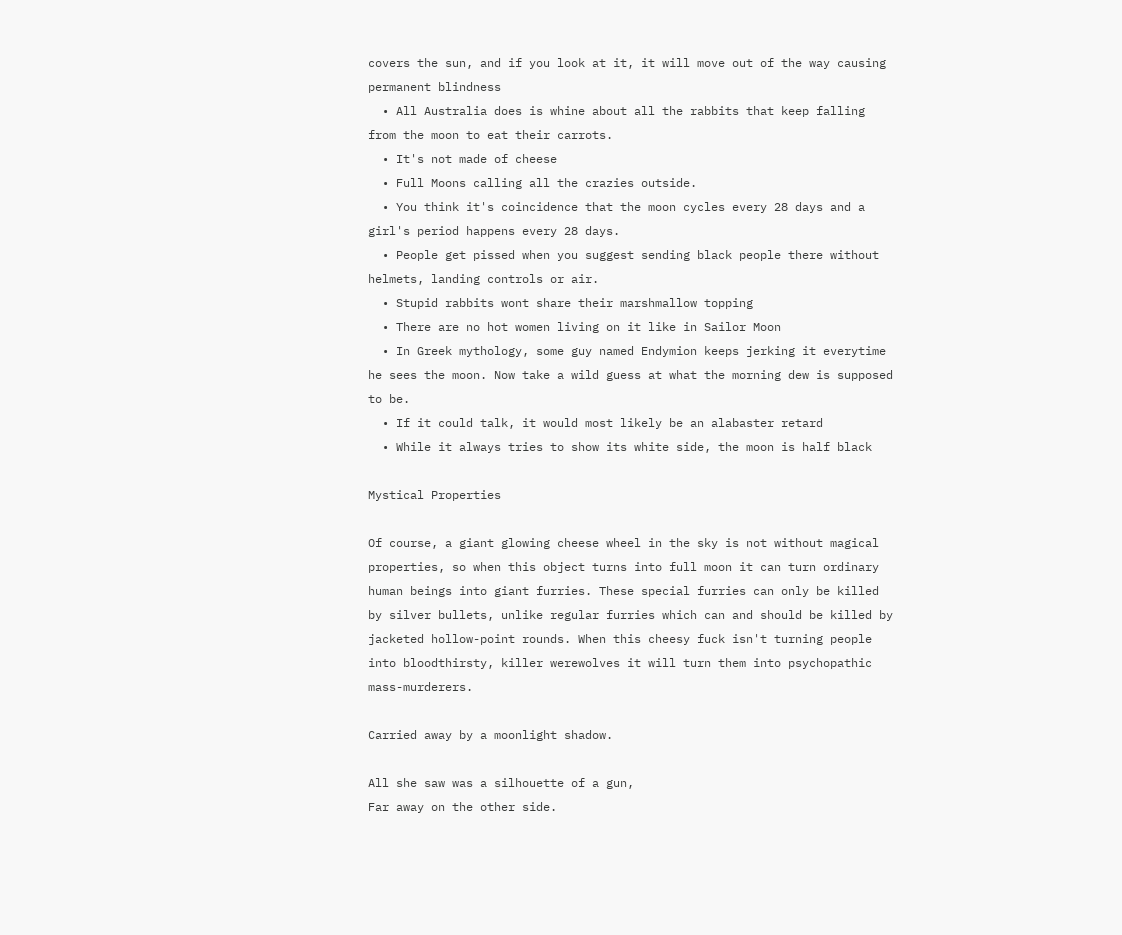covers the sun, and if you look at it, it will move out of the way causing permanent blindness
  • All Australia does is whine about all the rabbits that keep falling from the moon to eat their carrots.
  • It's not made of cheese
  • Full Moons calling all the crazies outside.
  • You think it's coincidence that the moon cycles every 28 days and a girl's period happens every 28 days.
  • People get pissed when you suggest sending black people there without helmets, landing controls or air.
  • Stupid rabbits wont share their marshmallow topping
  • There are no hot women living on it like in Sailor Moon
  • In Greek mythology, some guy named Endymion keeps jerking it everytime he sees the moon. Now take a wild guess at what the morning dew is supposed to be.
  • If it could talk, it would most likely be an alabaster retard
  • While it always tries to show its white side, the moon is half black

Mystical Properties

Of course, a giant glowing cheese wheel in the sky is not without magical properties, so when this object turns into full moon it can turn ordinary human beings into giant furries. These special furries can only be killed by silver bullets, unlike regular furries which can and should be killed by jacketed hollow-point rounds. When this cheesy fuck isn't turning people into bloodthirsty, killer werewolves it will turn them into psychopathic mass-murderers.

Carried away by a moonlight shadow.

All she saw was a silhouette of a gun,
Far away on the other side.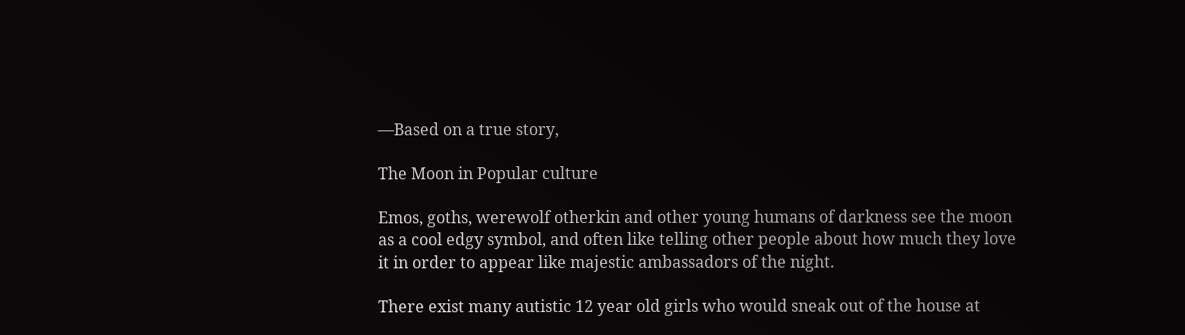—Based on a true story,

The Moon in Popular culture

Emos, goths, werewolf otherkin and other young humans of darkness see the moon as a cool edgy symbol, and often like telling other people about how much they love it in order to appear like majestic ambassadors of the night.

There exist many autistic 12 year old girls who would sneak out of the house at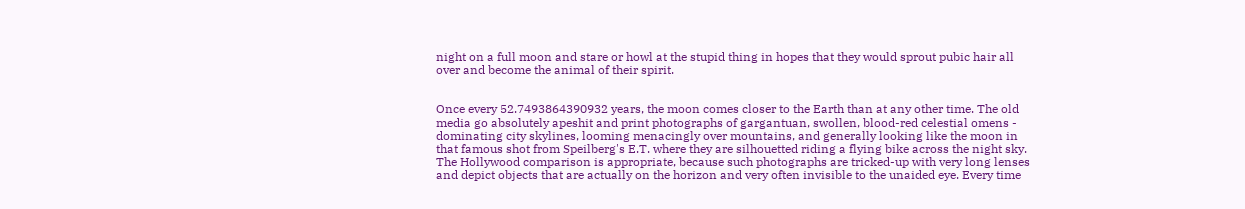night on a full moon and stare or howl at the stupid thing in hopes that they would sprout pubic hair all over and become the animal of their spirit.


Once every 52.7493864390932 years, the moon comes closer to the Earth than at any other time. The old media go absolutely apeshit and print photographs of gargantuan, swollen, blood-red celestial omens - dominating city skylines, looming menacingly over mountains, and generally looking like the moon in that famous shot from Speilberg's E.T. where they are silhouetted riding a flying bike across the night sky. The Hollywood comparison is appropriate, because such photographs are tricked-up with very long lenses and depict objects that are actually on the horizon and very often invisible to the unaided eye. Every time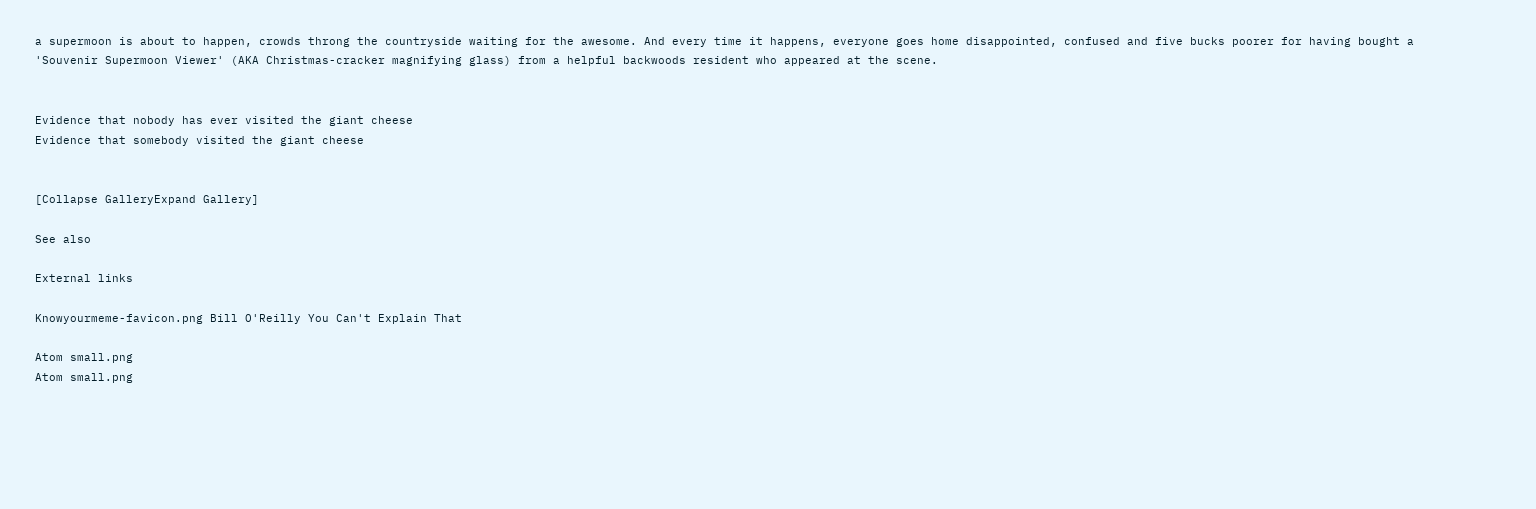a supermoon is about to happen, crowds throng the countryside waiting for the awesome. And every time it happens, everyone goes home disappointed, confused and five bucks poorer for having bought a 'Souvenir Supermoon Viewer' (AKA Christmas-cracker magnifying glass) from a helpful backwoods resident who appeared at the scene.


Evidence that nobody has ever visited the giant cheese
Evidence that somebody visited the giant cheese


[Collapse GalleryExpand Gallery]

See also

External links

Knowyourmeme-favicon.png Bill O'Reilly You Can't Explain That

Atom small.png
Atom small.png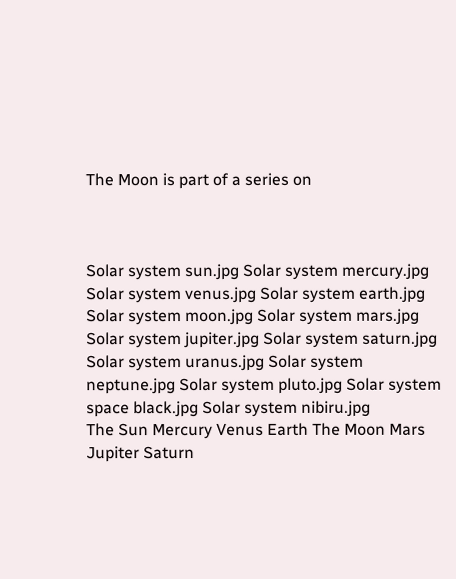The Moon is part of a series on



Solar system sun.jpg Solar system mercury.jpg Solar system venus.jpg Solar system earth.jpg Solar system moon.jpg Solar system mars.jpg Solar system jupiter.jpg Solar system saturn.jpg Solar system uranus.jpg Solar system neptune.jpg Solar system pluto.jpg Solar system space black.jpg Solar system nibiru.jpg
The Sun Mercury Venus Earth The Moon Mars Jupiter Saturn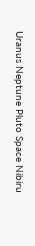Uranus Neptune Pluto Space Nibiru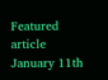Featured article January 11th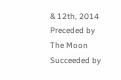& 12th, 2014
Preceded by
The Moon Succeeded by